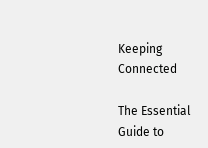Keeping Connected

The Essential Guide to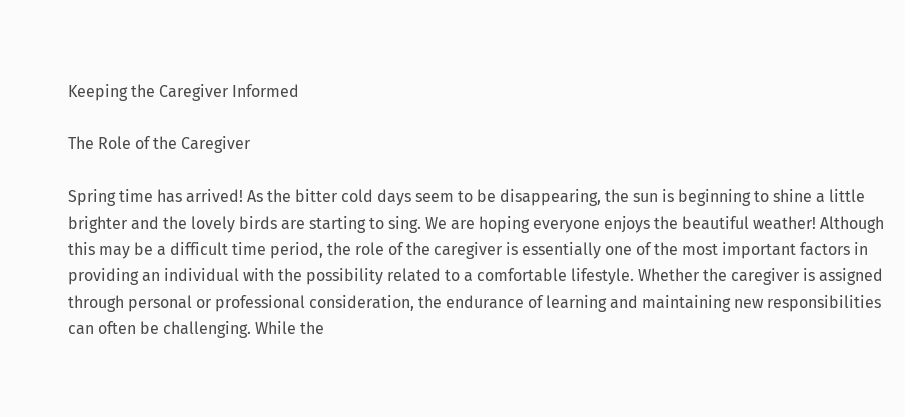Keeping the Caregiver Informed

The Role of the Caregiver

Spring time has arrived! As the bitter cold days seem to be disappearing, the sun is beginning to shine a little brighter and the lovely birds are starting to sing. We are hoping everyone enjoys the beautiful weather! Although this may be a difficult time period, the role of the caregiver is essentially one of the most important factors in providing an individual with the possibility related to a comfortable lifestyle. Whether the caregiver is assigned through personal or professional consideration, the endurance of learning and maintaining new responsibilities can often be challenging. While the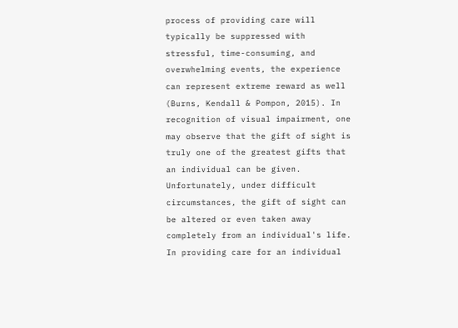process of providing care will typically be suppressed with stressful, time-consuming, and overwhelming events, the experience can represent extreme reward as well (Burns, Kendall & Pompon, 2015). In recognition of visual impairment, one may observe that the gift of sight is truly one of the greatest gifts that an individual can be given. Unfortunately, under difficult circumstances, the gift of sight can be altered or even taken away completely from an individual's life. In providing care for an individual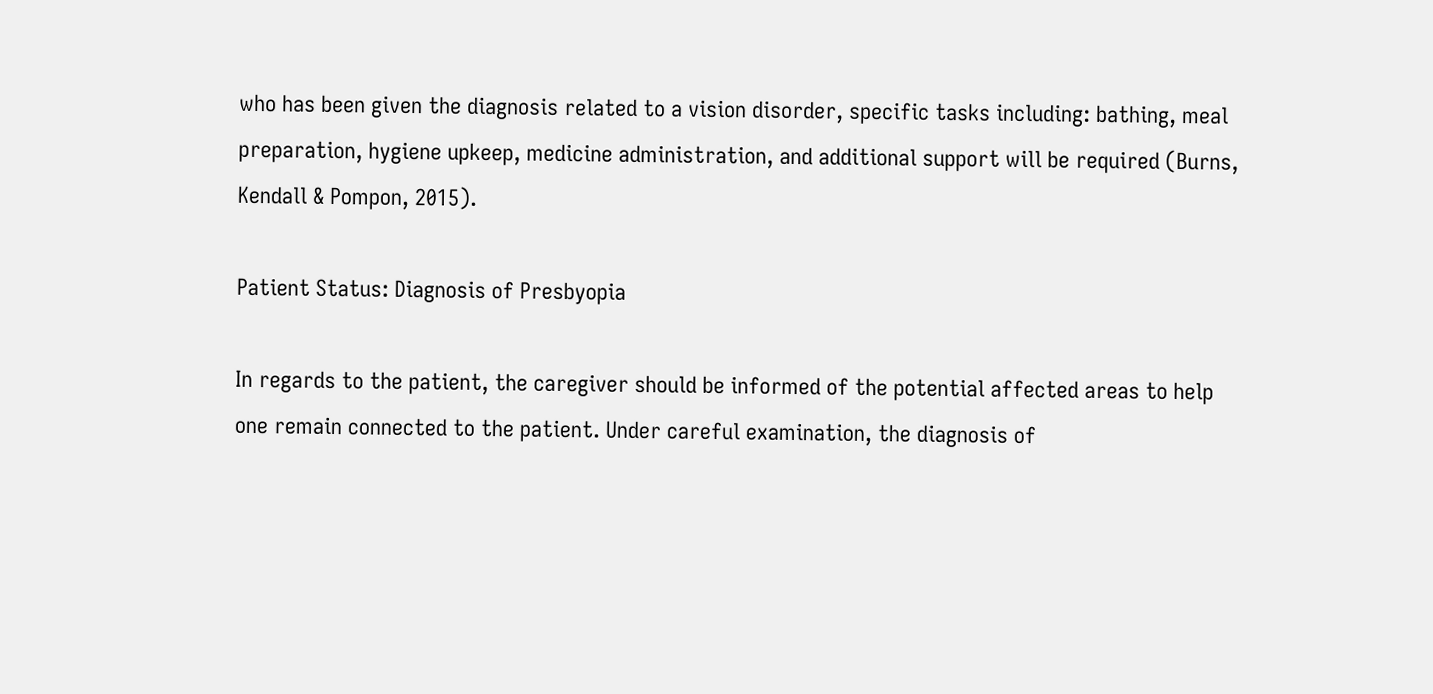who has been given the diagnosis related to a vision disorder, specific tasks including: bathing, meal preparation, hygiene upkeep, medicine administration, and additional support will be required (Burns, Kendall & Pompon, 2015).

Patient Status: Diagnosis of Presbyopia

In regards to the patient, the caregiver should be informed of the potential affected areas to help one remain connected to the patient. Under careful examination, the diagnosis of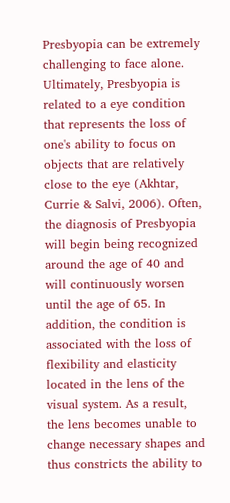Presbyopia can be extremely challenging to face alone. Ultimately, Presbyopia is related to a eye condition that represents the loss of one's ability to focus on objects that are relatively close to the eye (Akhtar, Currie & Salvi, 2006). Often, the diagnosis of Presbyopia will begin being recognized around the age of 40 and will continuously worsen until the age of 65. In addition, the condition is associated with the loss of flexibility and elasticity located in the lens of the visual system. As a result, the lens becomes unable to change necessary shapes and thus constricts the ability to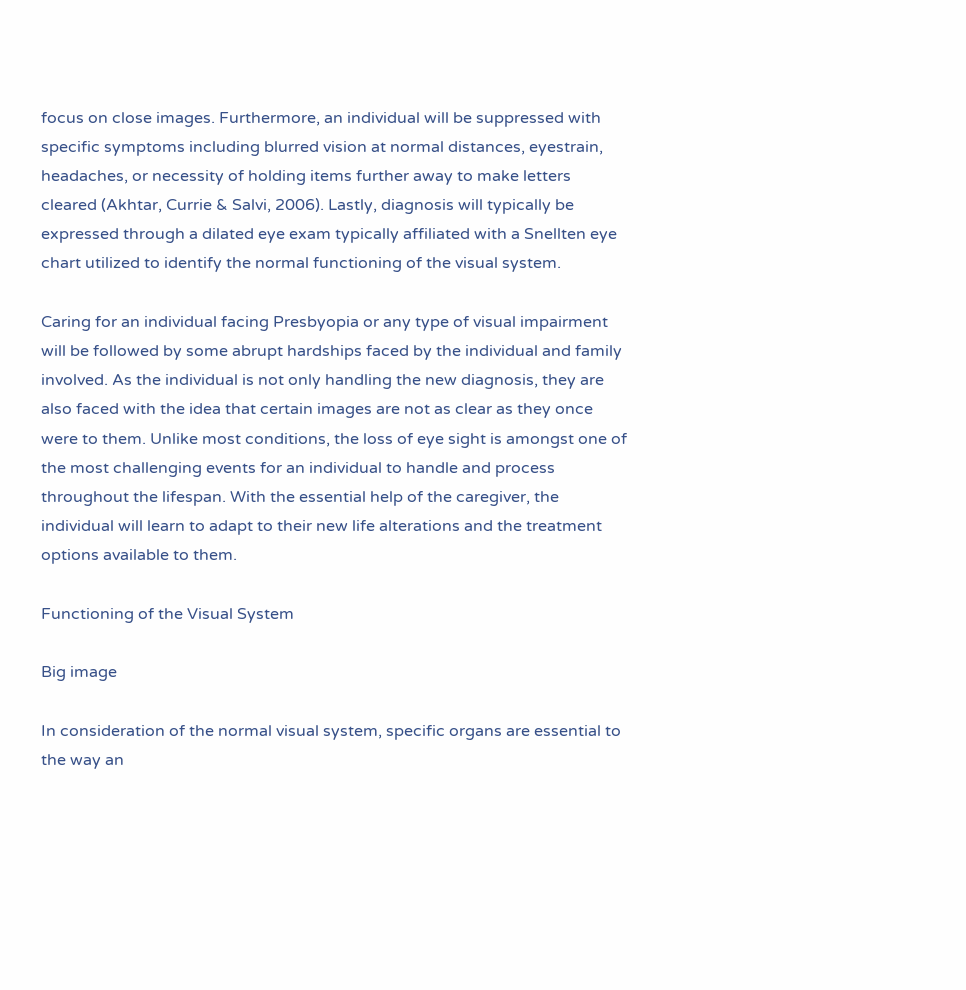focus on close images. Furthermore, an individual will be suppressed with specific symptoms including blurred vision at normal distances, eyestrain, headaches, or necessity of holding items further away to make letters cleared (Akhtar, Currie & Salvi, 2006). Lastly, diagnosis will typically be expressed through a dilated eye exam typically affiliated with a Snellten eye chart utilized to identify the normal functioning of the visual system.

Caring for an individual facing Presbyopia or any type of visual impairment will be followed by some abrupt hardships faced by the individual and family involved. As the individual is not only handling the new diagnosis, they are also faced with the idea that certain images are not as clear as they once were to them. Unlike most conditions, the loss of eye sight is amongst one of the most challenging events for an individual to handle and process throughout the lifespan. With the essential help of the caregiver, the individual will learn to adapt to their new life alterations and the treatment options available to them.

Functioning of the Visual System

Big image

In consideration of the normal visual system, specific organs are essential to the way an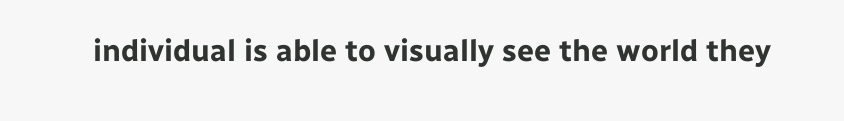individual is able to visually see the world they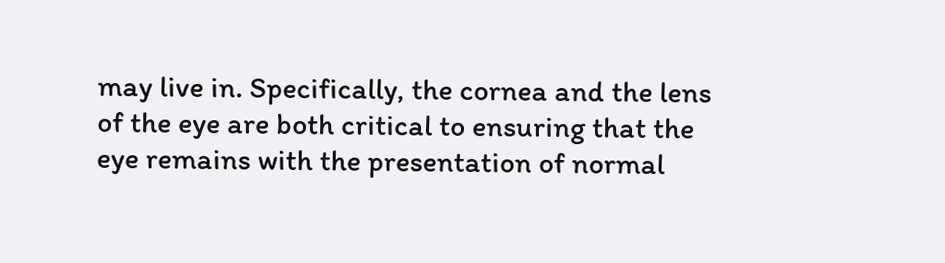may live in. Specifically, the cornea and the lens of the eye are both critical to ensuring that the eye remains with the presentation of normal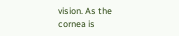vision. As the cornea is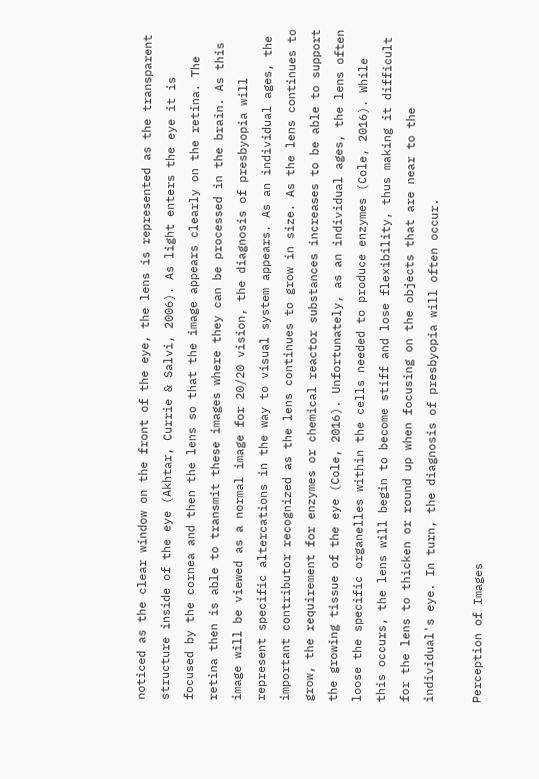noticed as the clear window on the front of the eye, the lens is represented as the transparent structure inside of the eye (Akhtar, Currie & Salvi, 2006). As light enters the eye it is focused by the cornea and then the lens so that the image appears clearly on the retina. The retina then is able to transmit these images where they can be processed in the brain. As this image will be viewed as a normal image for 20/20 vision, the diagnosis of presbyopia will represent specific altercations in the way to visual system appears. As an individual ages, the important contributor recognized as the lens continues to grow in size. As the lens continues to grow, the requirement for enzymes or chemical reactor substances increases to be able to support the growing tissue of the eye (Cole, 2016). Unfortunately, as an individual ages, the lens often loose the specific organelles within the cells needed to produce enzymes (Cole, 2016). While this occurs, the lens will begin to become stiff and lose flexibility, thus making it difficult for the lens to thicken or round up when focusing on the objects that are near to the individual's eye. In turn, the diagnosis of presbyopia will often occur.

Perception of Images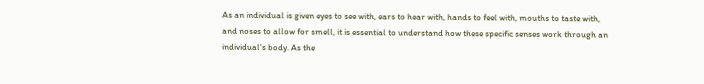As an individual is given eyes to see with, ears to hear with, hands to feel with, mouths to taste with, and noses to allow for smell, it is essential to understand how these specific senses work through an individual's body. As the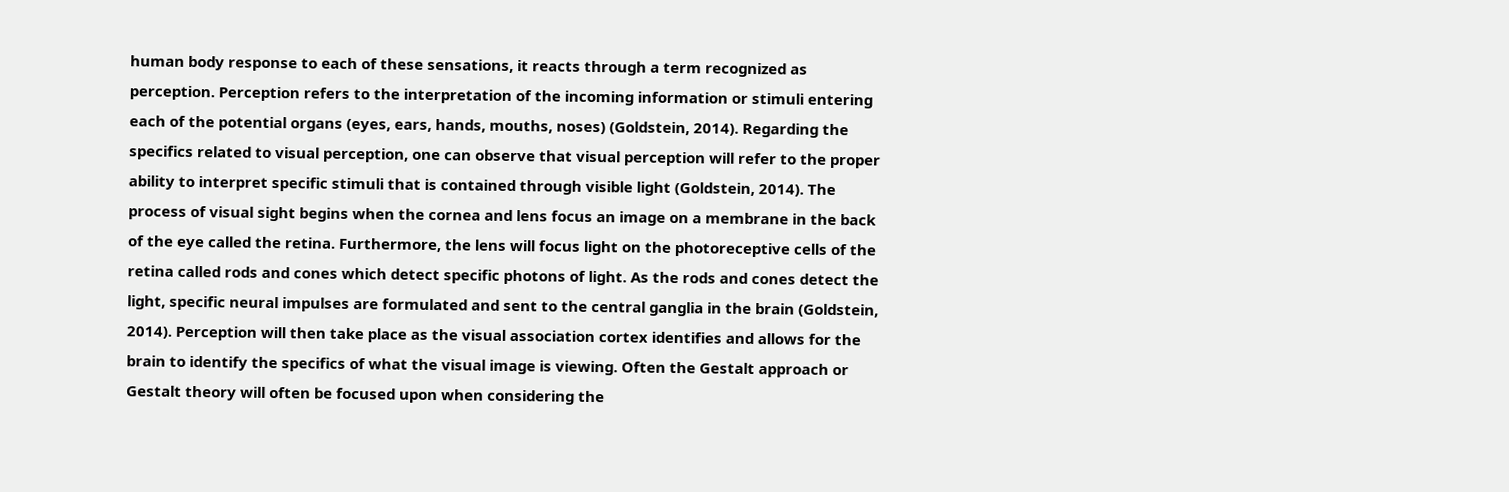human body response to each of these sensations, it reacts through a term recognized as perception. Perception refers to the interpretation of the incoming information or stimuli entering each of the potential organs (eyes, ears, hands, mouths, noses) (Goldstein, 2014). Regarding the specifics related to visual perception, one can observe that visual perception will refer to the proper ability to interpret specific stimuli that is contained through visible light (Goldstein, 2014). The process of visual sight begins when the cornea and lens focus an image on a membrane in the back of the eye called the retina. Furthermore, the lens will focus light on the photoreceptive cells of the retina called rods and cones which detect specific photons of light. As the rods and cones detect the light, specific neural impulses are formulated and sent to the central ganglia in the brain (Goldstein, 2014). Perception will then take place as the visual association cortex identifies and allows for the brain to identify the specifics of what the visual image is viewing. Often the Gestalt approach or Gestalt theory will often be focused upon when considering the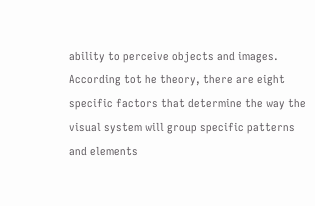ability to perceive objects and images. According tot he theory, there are eight specific factors that determine the way the visual system will group specific patterns and elements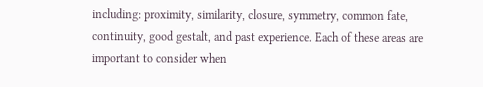including: proximity, similarity, closure, symmetry, common fate, continuity, good gestalt, and past experience. Each of these areas are important to consider when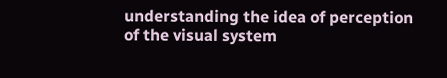understanding the idea of perception of the visual system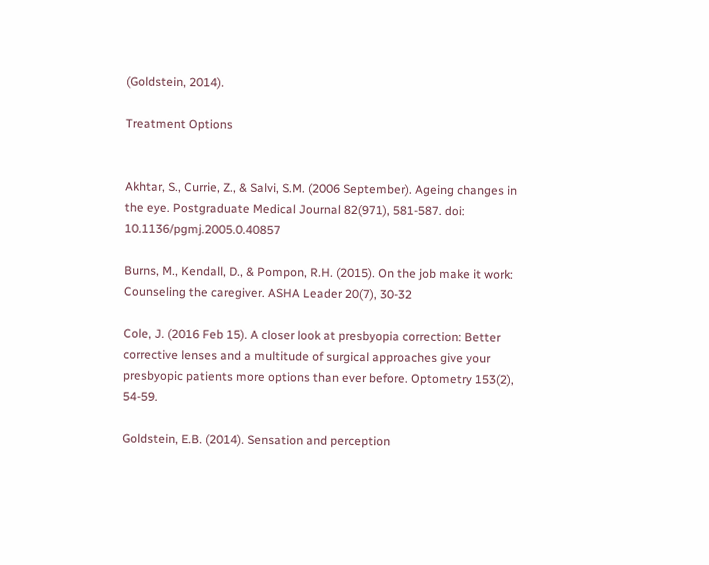(Goldstein, 2014).

Treatment Options


Akhtar, S., Currie, Z., & Salvi, S.M. (2006 September). Ageing changes in the eye. Postgraduate Medical Journal 82(971), 581-587. doi: 10.1136/pgmj.2005.0.40857

Burns, M., Kendall, D., & Pompon, R.H. (2015). On the job make it work: Counseling the caregiver. ASHA Leader 20(7), 30-32

Cole, J. (2016 Feb 15). A closer look at presbyopia correction: Better corrective lenses and a multitude of surgical approaches give your presbyopic patients more options than ever before. Optometry 153(2), 54-59.

Goldstein, E.B. (2014). Sensation and perception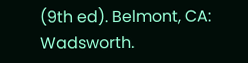(9th ed). Belmont, CA: Wadsworth.